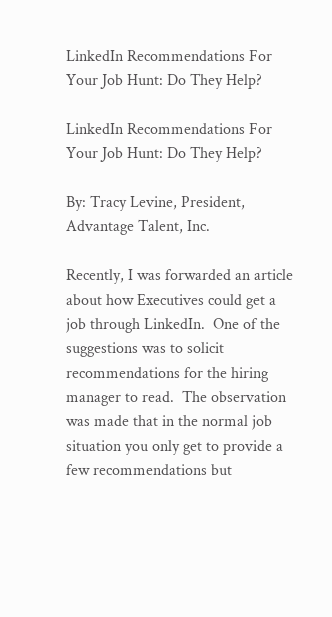LinkedIn Recommendations For Your Job Hunt: Do They Help?

LinkedIn Recommendations For Your Job Hunt: Do They Help?

By: Tracy Levine, President, Advantage Talent, Inc.

Recently, I was forwarded an article about how Executives could get a job through LinkedIn.  One of the suggestions was to solicit recommendations for the hiring manager to read.  The observation was made that in the normal job situation you only get to provide a few recommendations but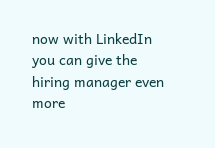now with LinkedIn you can give the hiring manager even more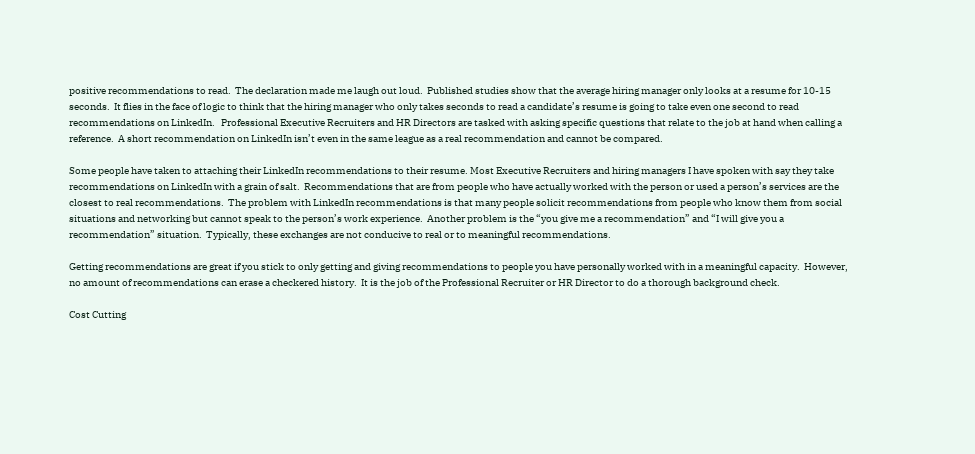positive recommendations to read.  The declaration made me laugh out loud.  Published studies show that the average hiring manager only looks at a resume for 10-15 seconds.  It flies in the face of logic to think that the hiring manager who only takes seconds to read a candidate’s resume is going to take even one second to read recommendations on LinkedIn.   Professional Executive Recruiters and HR Directors are tasked with asking specific questions that relate to the job at hand when calling a reference.  A short recommendation on LinkedIn isn’t even in the same league as a real recommendation and cannot be compared.

Some people have taken to attaching their LinkedIn recommendations to their resume. Most Executive Recruiters and hiring managers I have spoken with say they take recommendations on LinkedIn with a grain of salt.  Recommendations that are from people who have actually worked with the person or used a person’s services are the closest to real recommendations.  The problem with LinkedIn recommendations is that many people solicit recommendations from people who know them from social situations and networking but cannot speak to the person’s work experience.  Another problem is the “you give me a recommendation” and “I will give you a recommendation” situation.  Typically, these exchanges are not conducive to real or to meaningful recommendations.

Getting recommendations are great if you stick to only getting and giving recommendations to people you have personally worked with in a meaningful capacity.  However, no amount of recommendations can erase a checkered history.  It is the job of the Professional Recruiter or HR Director to do a thorough background check.

Cost Cutting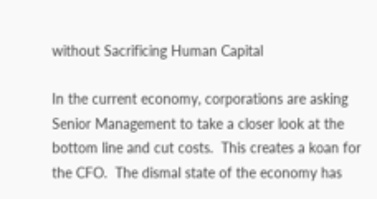without Sacrificing Human Capital

In the current economy, corporations are asking Senior Management to take a closer look at the bottom line and cut costs.  This creates a koan for the CFO.  The dismal state of the economy has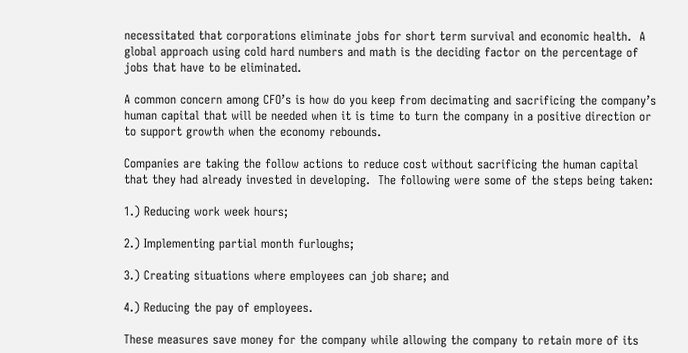necessitated that corporations eliminate jobs for short term survival and economic health.  A global approach using cold hard numbers and math is the deciding factor on the percentage of jobs that have to be eliminated.

A common concern among CFO’s is how do you keep from decimating and sacrificing the company’s human capital that will be needed when it is time to turn the company in a positive direction or to support growth when the economy rebounds.

Companies are taking the follow actions to reduce cost without sacrificing the human capital that they had already invested in developing.  The following were some of the steps being taken:

1.) Reducing work week hours;

2.) Implementing partial month furloughs;

3.) Creating situations where employees can job share; and

4.) Reducing the pay of employees.

These measures save money for the company while allowing the company to retain more of its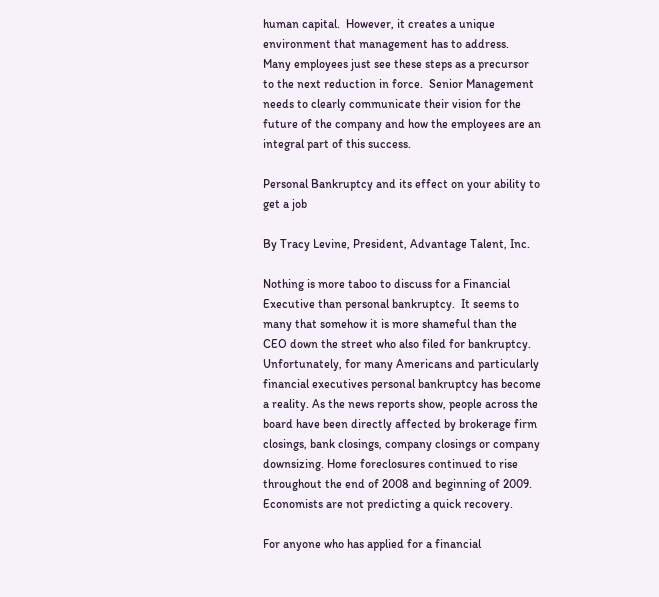human capital.  However, it creates a unique environment that management has to address.  Many employees just see these steps as a precursor to the next reduction in force.  Senior Management needs to clearly communicate their vision for the future of the company and how the employees are an integral part of this success.

Personal Bankruptcy and its effect on your ability to get a job

By Tracy Levine, President, Advantage Talent, Inc.

Nothing is more taboo to discuss for a Financial Executive than personal bankruptcy.  It seems to many that somehow it is more shameful than the CEO down the street who also filed for bankruptcy. Unfortunately, for many Americans and particularly financial executives personal bankruptcy has become a reality. As the news reports show, people across the board have been directly affected by brokerage firm closings, bank closings, company closings or company downsizing. Home foreclosures continued to rise throughout the end of 2008 and beginning of 2009. Economists are not predicting a quick recovery.

For anyone who has applied for a financial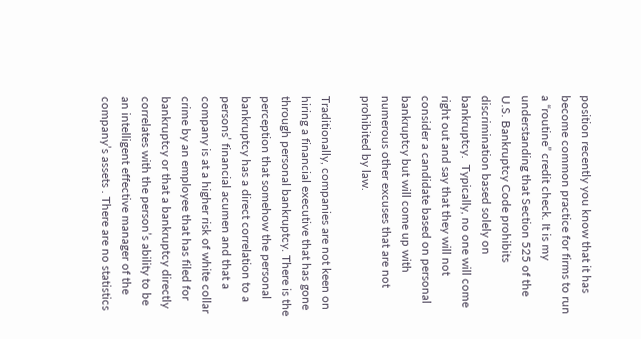position recently you know that it has become common practice for firms to run a “routine” credit check. It is my understanding that Section 525 of the U.S. Bankruptcy Code prohibits discrimination based solely on bankruptcy.  Typically, no one will come right out and say that they will not consider a candidate based on personal bankruptcy but will come up with numerous other excuses that are not prohibited by law.

Traditionally, companies are not keen on hiring a financial executive that has gone through personal bankruptcy. There is the perception that somehow the personal bankruptcy has a direct correlation to a persons’ financial acumen and that a company is at a higher risk of white collar crime by an employee that has filed for bankruptcy or that a bankruptcy directly correlates with the person’s ability to be an intelligent effective manager of the company’s assets . There are no statistics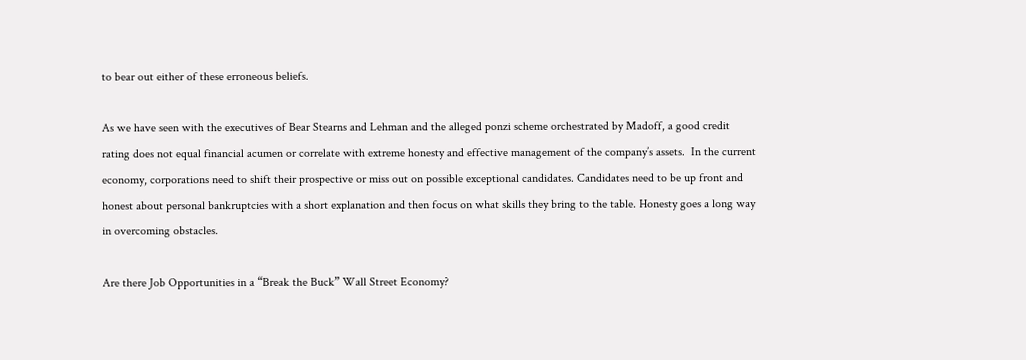to bear out either of these erroneous beliefs.

As we have seen with the executives of Bear Stearns and Lehman and the alleged ponzi scheme orchestrated by Madoff, a good credit rating does not equal financial acumen or correlate with extreme honesty and effective management of the company’s assets.  In the current economy, corporations need to shift their prospective or miss out on possible exceptional candidates. Candidates need to be up front and honest about personal bankruptcies with a short explanation and then focus on what skills they bring to the table. Honesty goes a long way in overcoming obstacles.

Are there Job Opportunities in a “Break the Buck” Wall Street Economy?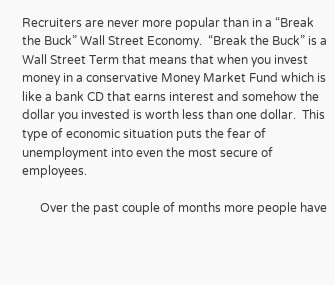Recruiters are never more popular than in a “Break the Buck” Wall Street Economy.  “Break the Buck” is a Wall Street Term that means that when you invest money in a conservative Money Market Fund which is like a bank CD that earns interest and somehow the dollar you invested is worth less than one dollar.  This type of economic situation puts the fear of unemployment into even the most secure of employees.

      Over the past couple of months more people have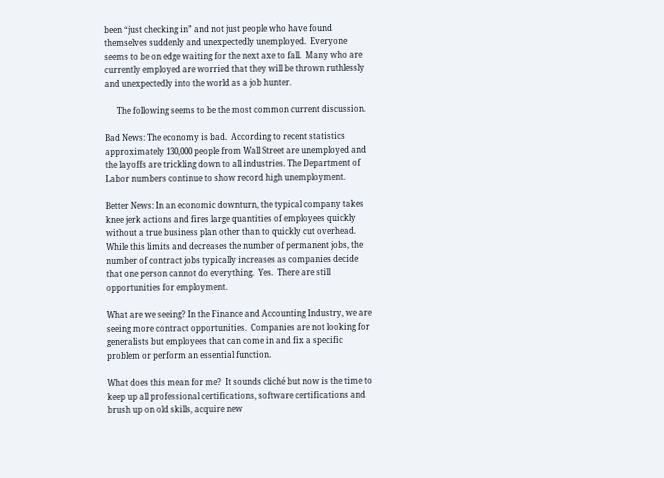been “just checking in” and not just people who have found themselves suddenly and unexpectedly unemployed.  Everyone seems to be on edge waiting for the next axe to fall.  Many who are currently employed are worried that they will be thrown ruthlessly and unexpectedly into the world as a job hunter.

      The following seems to be the most common current discussion.

Bad News: The economy is bad.  According to recent statistics approximately 130,000 people from Wall Street are unemployed and the layoffs are trickling down to all industries. The Department of Labor numbers continue to show record high unemployment.

Better News: In an economic downturn, the typical company takes knee jerk actions and fires large quantities of employees quickly without a true business plan other than to quickly cut overhead.  While this limits and decreases the number of permanent jobs, the number of contract jobs typically increases as companies decide that one person cannot do everything.  Yes.  There are still opportunities for employment.

What are we seeing? In the Finance and Accounting Industry, we are seeing more contract opportunities.  Companies are not looking for generalists but employees that can come in and fix a specific problem or perform an essential function.

What does this mean for me?  It sounds cliché but now is the time to keep up all professional certifications, software certifications and brush up on old skills, acquire new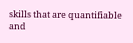skills that are quantifiable and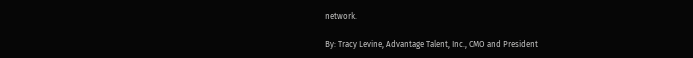network.

By: Tracy Levine, Advantage Talent, Inc., CMO and President